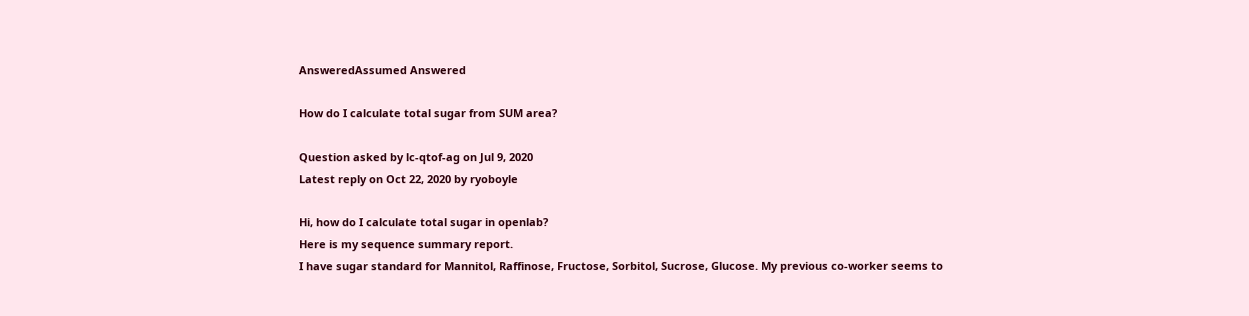AnsweredAssumed Answered

How do I calculate total sugar from SUM area?

Question asked by lc-qtof-ag on Jul 9, 2020
Latest reply on Oct 22, 2020 by ryoboyle

Hi, how do I calculate total sugar in openlab?
Here is my sequence summary report.
I have sugar standard for Mannitol, Raffinose, Fructose, Sorbitol, Sucrose, Glucose. My previous co-worker seems to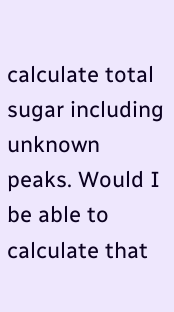calculate total sugar including unknown peaks. Would I be able to calculate that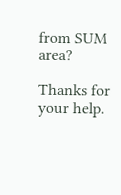from SUM area?

Thanks for your help.